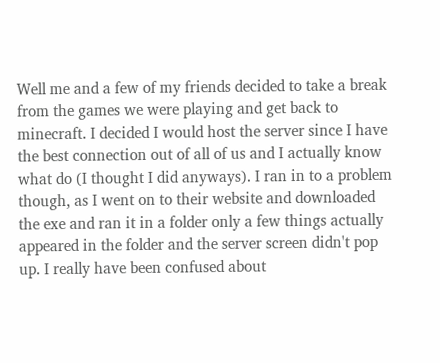Well me and a few of my friends decided to take a break from the games we were playing and get back to minecraft. I decided I would host the server since I have the best connection out of all of us and I actually know what do (I thought I did anyways). I ran in to a problem though, as I went on to their website and downloaded the exe and ran it in a folder only a few things actually appeared in the folder and the server screen didn't pop up. I really have been confused about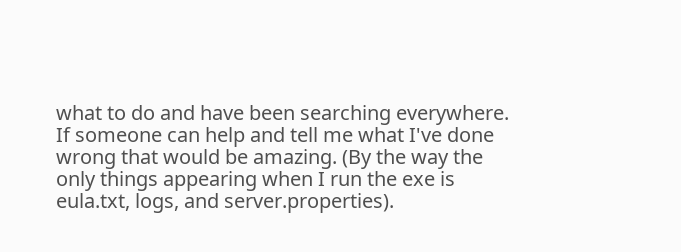what to do and have been searching everywhere. If someone can help and tell me what I've done wrong that would be amazing. (By the way the only things appearing when I run the exe is eula.txt, logs, and server.properties).